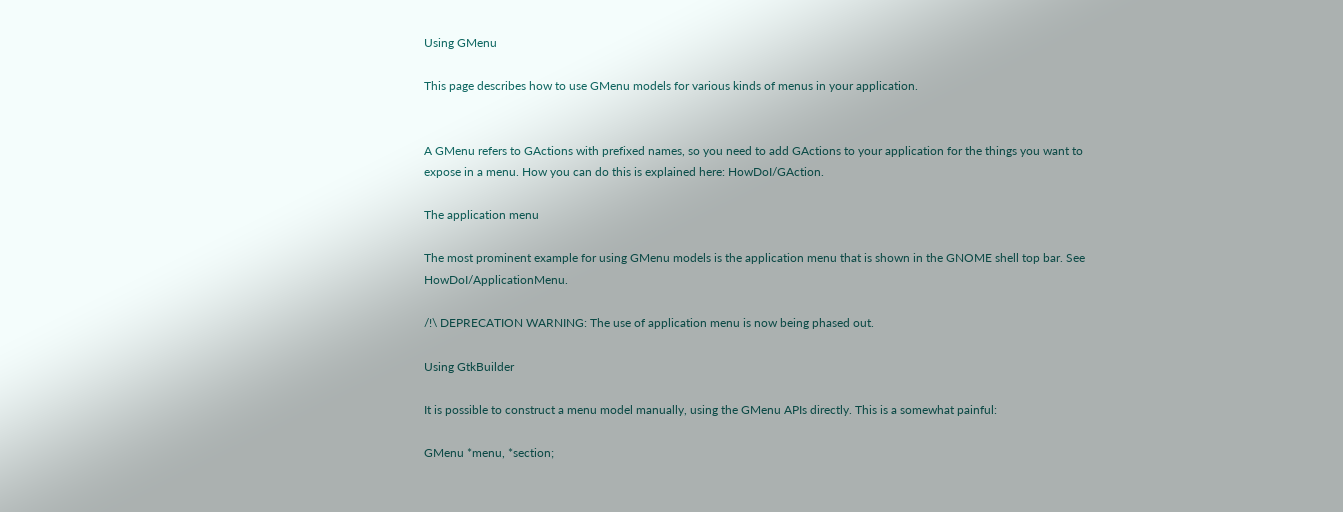Using GMenu

This page describes how to use GMenu models for various kinds of menus in your application.


A GMenu refers to GActions with prefixed names, so you need to add GActions to your application for the things you want to expose in a menu. How you can do this is explained here: HowDoI/GAction.

The application menu

The most prominent example for using GMenu models is the application menu that is shown in the GNOME shell top bar. See HowDoI/ApplicationMenu.

/!\ DEPRECATION WARNING: The use of application menu is now being phased out.

Using GtkBuilder

It is possible to construct a menu model manually, using the GMenu APIs directly. This is a somewhat painful:

GMenu *menu, *section;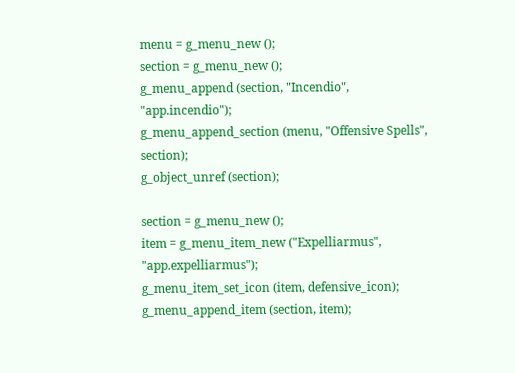menu = g_menu_new ();
section = g_menu_new ();
g_menu_append (section, "Incendio", "app.incendio");
g_menu_append_section (menu, "Offensive Spells", section);
g_object_unref (section);

section = g_menu_new ();
item = g_menu_item_new ("Expelliarmus", "app.expelliarmus");
g_menu_item_set_icon (item, defensive_icon);
g_menu_append_item (section, item);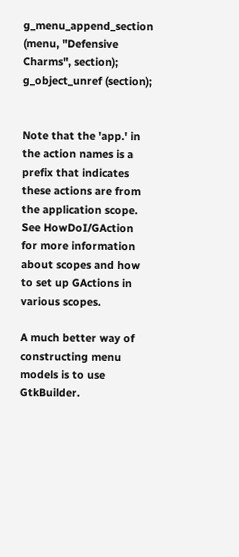g_menu_append_section (menu, "Defensive Charms", section);
g_object_unref (section);


Note that the 'app.' in the action names is a prefix that indicates these actions are from the application scope. See HowDoI/GAction for more information about scopes and how to set up GActions in various scopes.

A much better way of constructing menu models is to use GtkBuilder.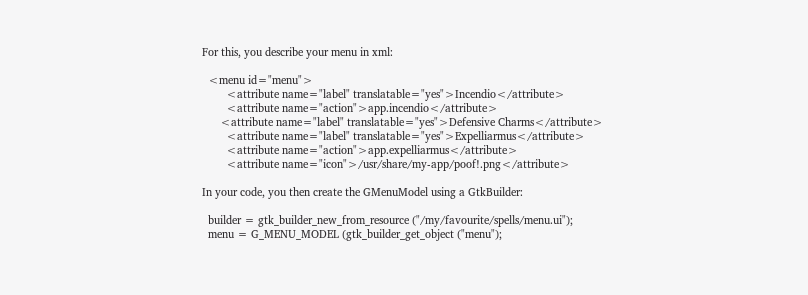For this, you describe your menu in xml:

  <menu id="menu">
        <attribute name="label" translatable="yes">Incendio</attribute>
        <attribute name="action">app.incendio</attribute>
      <attribute name="label" translatable="yes">Defensive Charms</attribute>
        <attribute name="label" translatable="yes">Expelliarmus</attribute>
        <attribute name="action">app.expelliarmus</attribute>
        <attribute name="icon">/usr/share/my-app/poof!.png</attribute>

In your code, you then create the GMenuModel using a GtkBuilder:

  builder = gtk_builder_new_from_resource ("/my/favourite/spells/menu.ui");
  menu = G_MENU_MODEL (gtk_builder_get_object ("menu");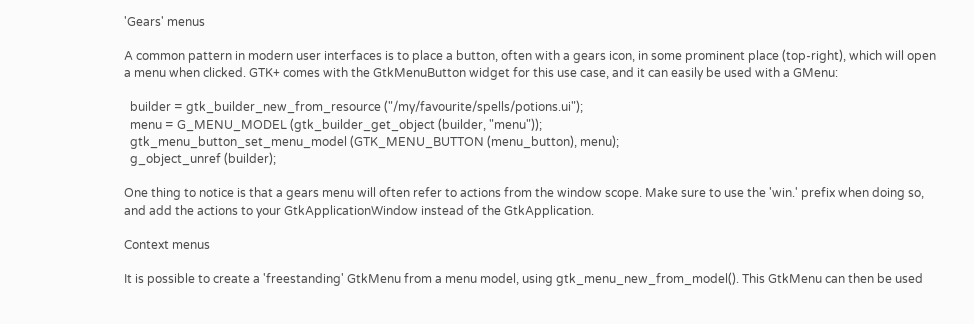'Gears' menus

A common pattern in modern user interfaces is to place a button, often with a gears icon, in some prominent place (top-right), which will open a menu when clicked. GTK+ comes with the GtkMenuButton widget for this use case, and it can easily be used with a GMenu:

  builder = gtk_builder_new_from_resource ("/my/favourite/spells/potions.ui");
  menu = G_MENU_MODEL (gtk_builder_get_object (builder, "menu"));
  gtk_menu_button_set_menu_model (GTK_MENU_BUTTON (menu_button), menu);
  g_object_unref (builder);

One thing to notice is that a gears menu will often refer to actions from the window scope. Make sure to use the 'win.' prefix when doing so, and add the actions to your GtkApplicationWindow instead of the GtkApplication.

Context menus

It is possible to create a 'freestanding' GtkMenu from a menu model, using gtk_menu_new_from_model(). This GtkMenu can then be used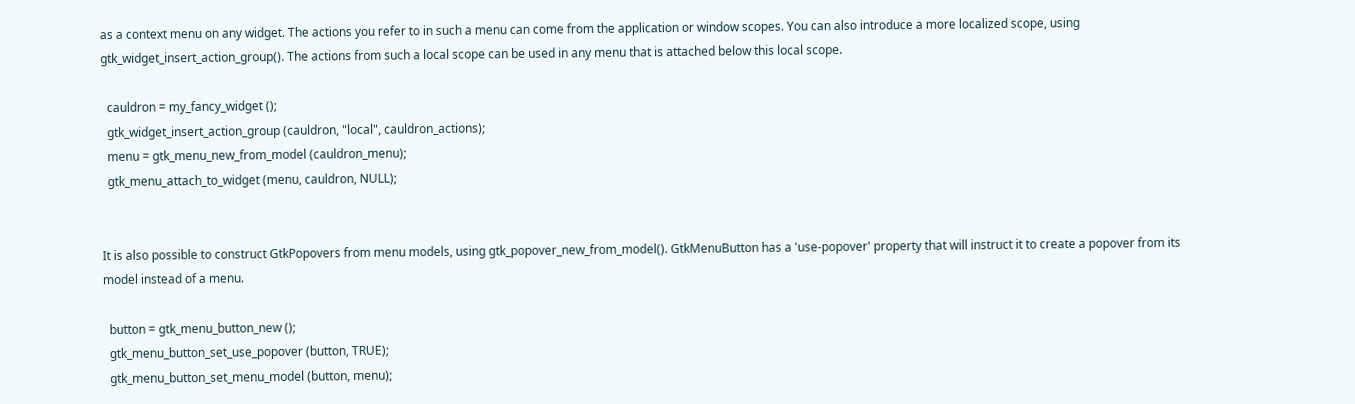as a context menu on any widget. The actions you refer to in such a menu can come from the application or window scopes. You can also introduce a more localized scope, using gtk_widget_insert_action_group(). The actions from such a local scope can be used in any menu that is attached below this local scope.

  cauldron = my_fancy_widget ();
  gtk_widget_insert_action_group (cauldron, "local", cauldron_actions);
  menu = gtk_menu_new_from_model (cauldron_menu);
  gtk_menu_attach_to_widget (menu, cauldron, NULL);


It is also possible to construct GtkPopovers from menu models, using gtk_popover_new_from_model(). GtkMenuButton has a 'use-popover' property that will instruct it to create a popover from its model instead of a menu.

  button = gtk_menu_button_new ();
  gtk_menu_button_set_use_popover (button, TRUE);
  gtk_menu_button_set_menu_model (button, menu);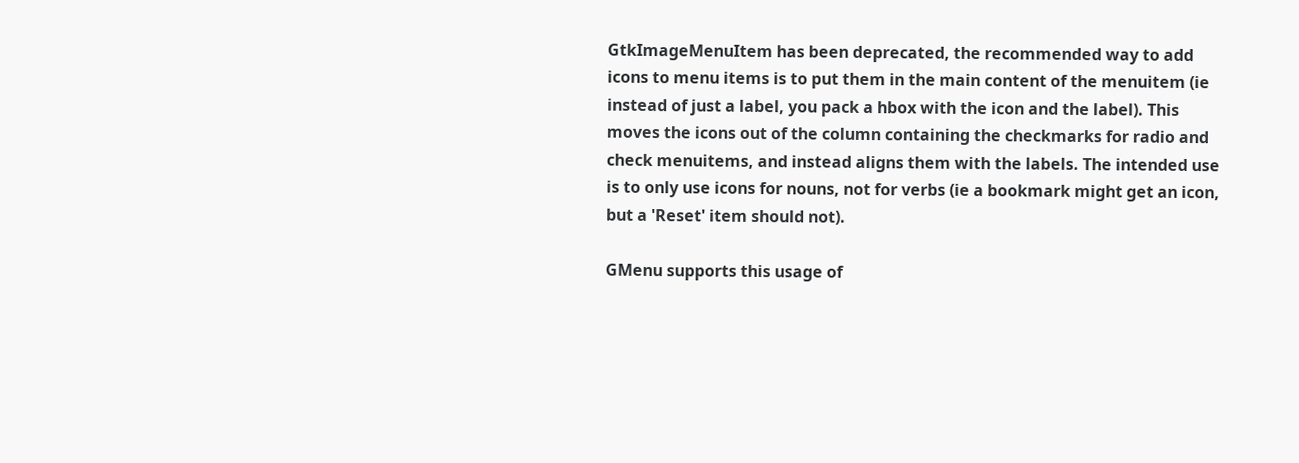GtkImageMenuItem has been deprecated, the recommended way to add icons to menu items is to put them in the main content of the menuitem (ie instead of just a label, you pack a hbox with the icon and the label). This moves the icons out of the column containing the checkmarks for radio and check menuitems, and instead aligns them with the labels. The intended use is to only use icons for nouns, not for verbs (ie a bookmark might get an icon, but a 'Reset' item should not).

GMenu supports this usage of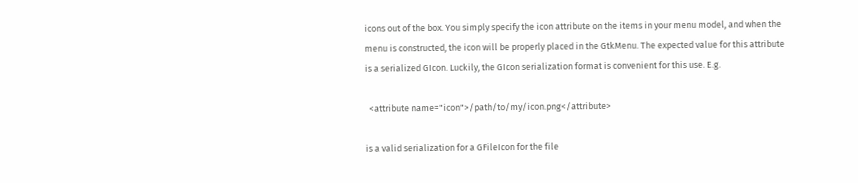icons out of the box. You simply specify the icon attribute on the items in your menu model, and when the menu is constructed, the icon will be properly placed in the GtkMenu. The expected value for this attribute is a serialized GIcon. Luckily, the GIcon serialization format is convenient for this use. E.g.

  <attribute name="icon">/path/to/my/icon.png</attribute>

is a valid serialization for a GFileIcon for the file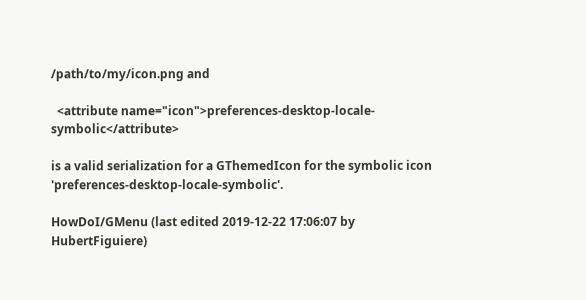/path/to/my/icon.png and

  <attribute name="icon">preferences-desktop-locale-symbolic</attribute>

is a valid serialization for a GThemedIcon for the symbolic icon 'preferences-desktop-locale-symbolic'.

HowDoI/GMenu (last edited 2019-12-22 17:06:07 by HubertFiguiere)